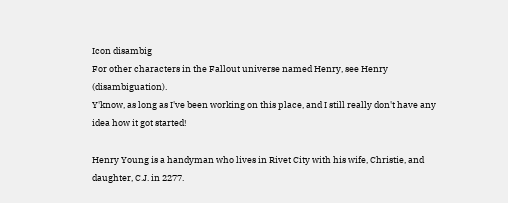Icon disambig
For other characters in the Fallout universe named Henry, see Henry (disambiguation).
Y'know, as long as I've been working on this place, and I still really don't have any idea how it got started!

Henry Young is a handyman who lives in Rivet City with his wife, Christie, and daughter, C.J. in 2277.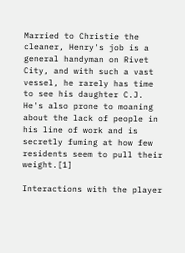Married to Christie the cleaner, Henry's job is a general handyman on Rivet City, and with such a vast vessel, he rarely has time to see his daughter C.J. He's also prone to moaning about the lack of people in his line of work and is secretly fuming at how few residents seem to pull their weight.[1]

Interactions with the player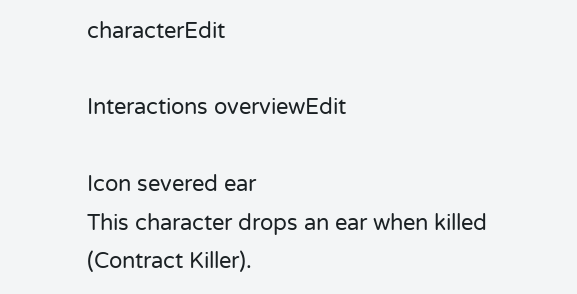characterEdit

Interactions overviewEdit

Icon severed ear
This character drops an ear when killed (Contract Killer).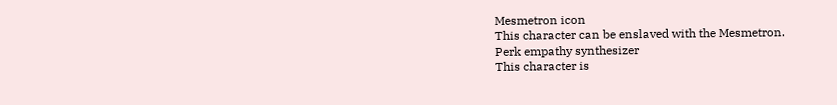Mesmetron icon
This character can be enslaved with the Mesmetron.
Perk empathy synthesizer
This character is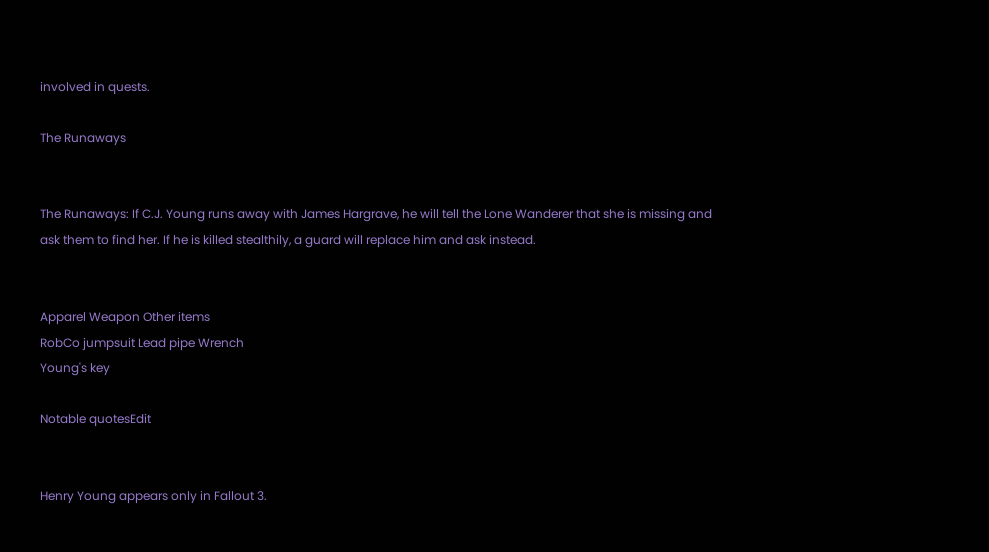involved in quests.

The Runaways


The Runaways: If C.J. Young runs away with James Hargrave, he will tell the Lone Wanderer that she is missing and ask them to find her. If he is killed stealthily, a guard will replace him and ask instead.


Apparel Weapon Other items
RobCo jumpsuit Lead pipe Wrench
Young's key

Notable quotesEdit


Henry Young appears only in Fallout 3.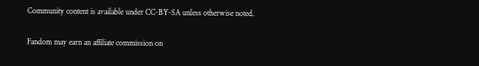Community content is available under CC-BY-SA unless otherwise noted.

Fandom may earn an affiliate commission on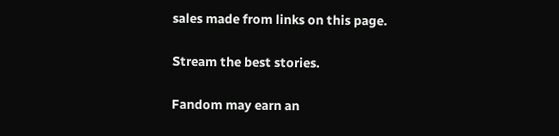sales made from links on this page.

Stream the best stories.

Fandom may earn an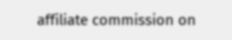affiliate commission on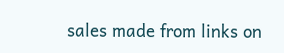sales made from links on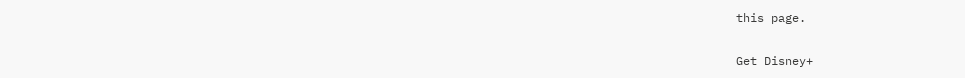this page.

Get Disney+